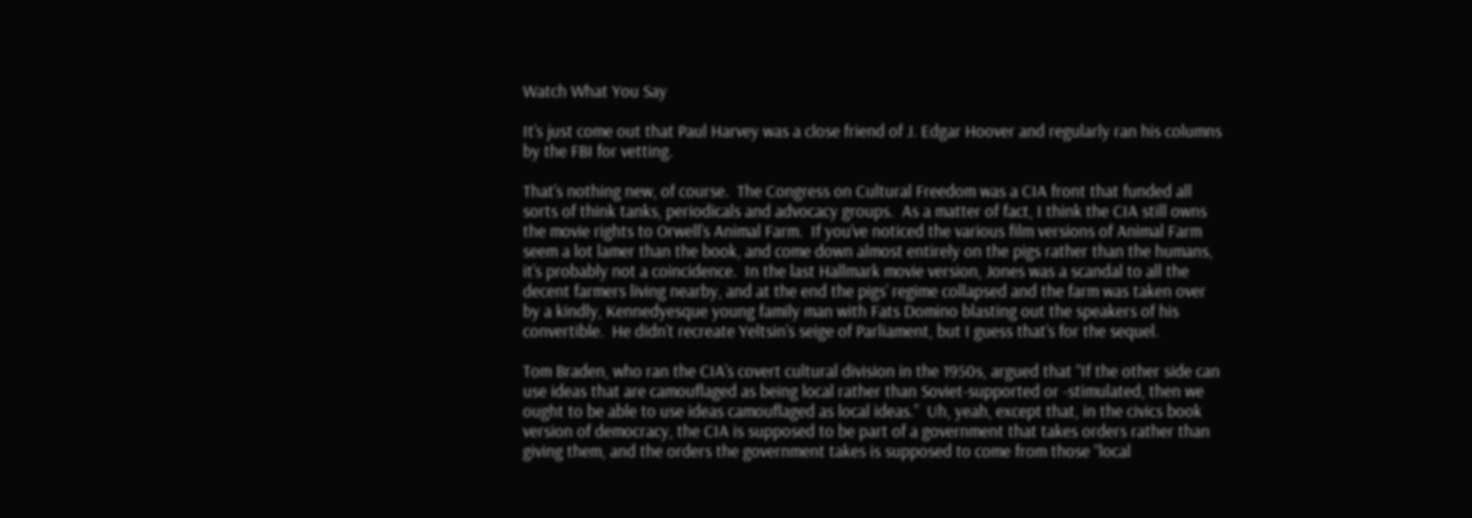Watch What You Say

It’s just come out that Paul Harvey was a close friend of J. Edgar Hoover and regularly ran his columns by the FBI for vetting.

That’s nothing new, of course.  The Congress on Cultural Freedom was a CIA front that funded all sorts of think tanks, periodicals and advocacy groups.  As a matter of fact, I think the CIA still owns the movie rights to Orwell’s Animal Farm.  If you’ve noticed the various film versions of Animal Farm seem a lot lamer than the book, and come down almost entirely on the pigs rather than the humans, it’s probably not a coincidence.  In the last Hallmark movie version, Jones was a scandal to all the decent farmers living nearby, and at the end the pigs’ regime collapsed and the farm was taken over by a kindly, Kennedyesque young family man with Fats Domino blasting out the speakers of his convertible.  He didn’t recreate Yeltsin’s seige of Parliament, but I guess that’s for the sequel.

Tom Braden, who ran the CIA’s covert cultural division in the 1950s, argued that “If the other side can use ideas that are camouflaged as being local rather than Soviet-supported or -stimulated, then we ought to be able to use ideas camouflaged as local ideas.”  Uh, yeah, except that, in the civics book version of democracy, the CIA is supposed to be part of a government that takes orders rather than giving them, and the orders the government takes is supposed to come from those “local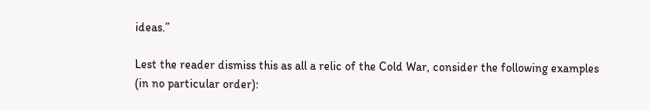ideas.”

Lest the reader dismiss this as all a relic of the Cold War, consider the following examples (in no particular order):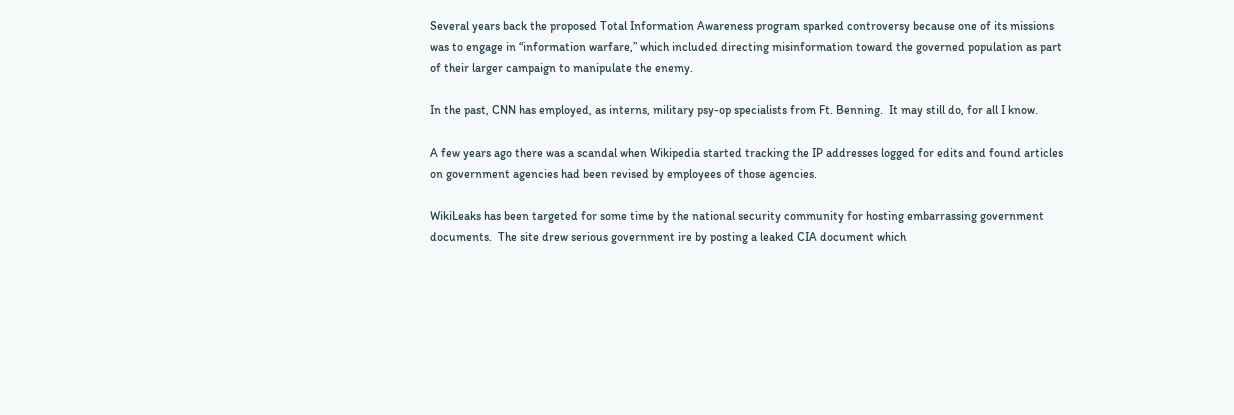Several years back the proposed Total Information Awareness program sparked controversy because one of its missions was to engage in “information warfare,” which included directing misinformation toward the governed population as part of their larger campaign to manipulate the enemy.

In the past, CNN has employed, as interns, military psy-op specialists from Ft. Benning.  It may still do, for all I know.

A few years ago there was a scandal when Wikipedia started tracking the IP addresses logged for edits and found articles on government agencies had been revised by employees of those agencies.

WikiLeaks has been targeted for some time by the national security community for hosting embarrassing government documents.  The site drew serious government ire by posting a leaked CIA document which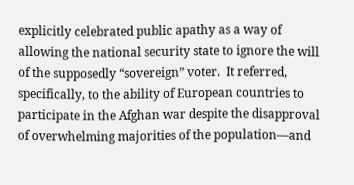explicitly celebrated public apathy as a way of allowing the national security state to ignore the will of the supposedly “sovereign” voter.  It referred, specifically, to the ability of European countries to participate in the Afghan war despite the disapproval of overwhelming majorities of the population—and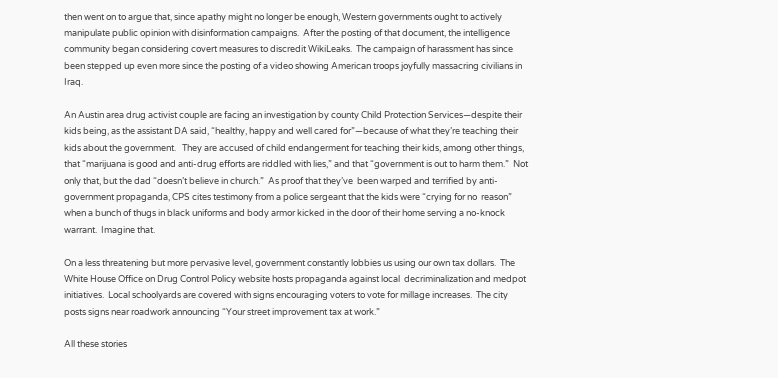then went on to argue that, since apathy might no longer be enough, Western governments ought to actively manipulate public opinion with disinformation campaigns.  After the posting of that document, the intelligence community began considering covert measures to discredit WikiLeaks.  The campaign of harassment has since been stepped up even more since the posting of a video showing American troops joyfully massacring civilians in Iraq.

An Austin area drug activist couple are facing an investigation by county Child Protection Services—despite their kids being, as the assistant DA said, “healthy, happy and well cared for”—because of what they’re teaching their  kids about the government.   They are accused of child endangerment for teaching their kids, among other things, that “marijuana is good and anti-drug efforts are riddled with lies,” and that “government is out to harm them.”  Not only that, but the dad “doesn’t believe in church.”  As proof that they’ve  been warped and terrified by anti-government propaganda, CPS cites testimony from a police sergeant that the kids were “crying for no  reason” when a bunch of thugs in black uniforms and body armor kicked in the door of their home serving a no-knock warrant.  Imagine that.

On a less threatening but more pervasive level, government constantly lobbies us using our own tax dollars.  The White House Office on Drug Control Policy website hosts propaganda against local  decriminalization and medpot  initiatives.  Local schoolyards are covered with signs encouraging voters to vote for millage increases.  The city posts signs near roadwork announcing “Your street improvement tax at work.”

All these stories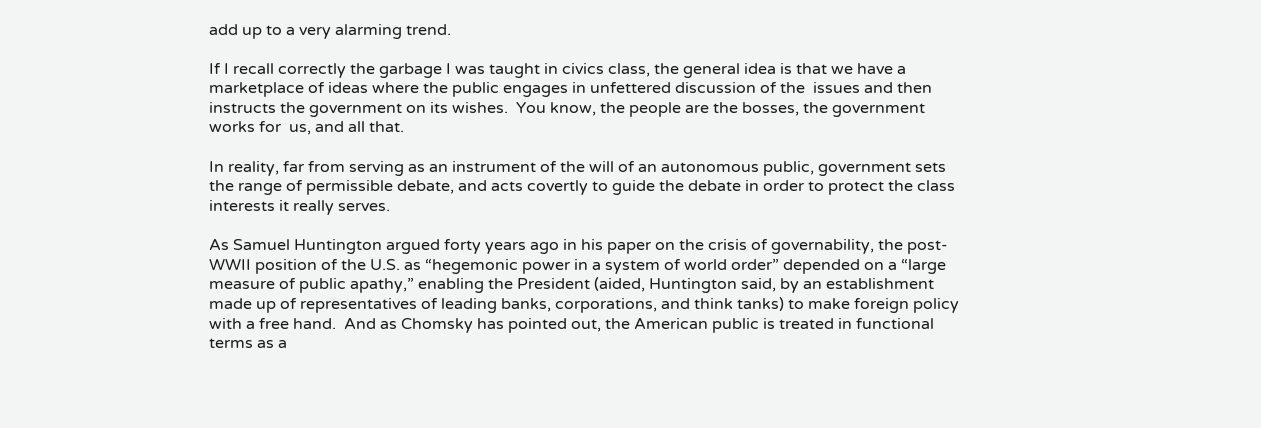add up to a very alarming trend.

If I recall correctly the garbage I was taught in civics class, the general idea is that we have a marketplace of ideas where the public engages in unfettered discussion of the  issues and then instructs the government on its wishes.  You know, the people are the bosses, the government works for  us, and all that.

In reality, far from serving as an instrument of the will of an autonomous public, government sets the range of permissible debate, and acts covertly to guide the debate in order to protect the class interests it really serves.

As Samuel Huntington argued forty years ago in his paper on the crisis of governability, the post-WWII position of the U.S. as “hegemonic power in a system of world order” depended on a “large measure of public apathy,” enabling the President (aided, Huntington said, by an establishment made up of representatives of leading banks, corporations, and think tanks) to make foreign policy with a free hand.  And as Chomsky has pointed out, the American public is treated in functional terms as a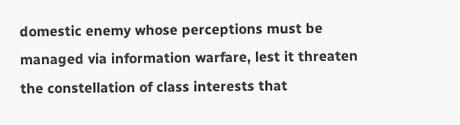domestic enemy whose perceptions must be managed via information warfare, lest it threaten the constellation of class interests that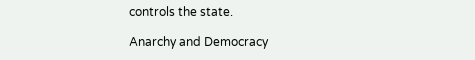controls the state.

Anarchy and Democracy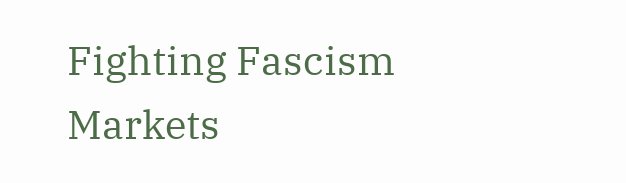Fighting Fascism
Markets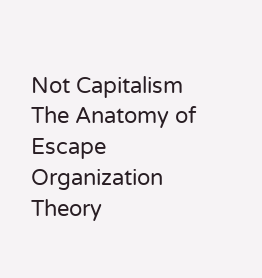Not Capitalism
The Anatomy of Escape
Organization Theory